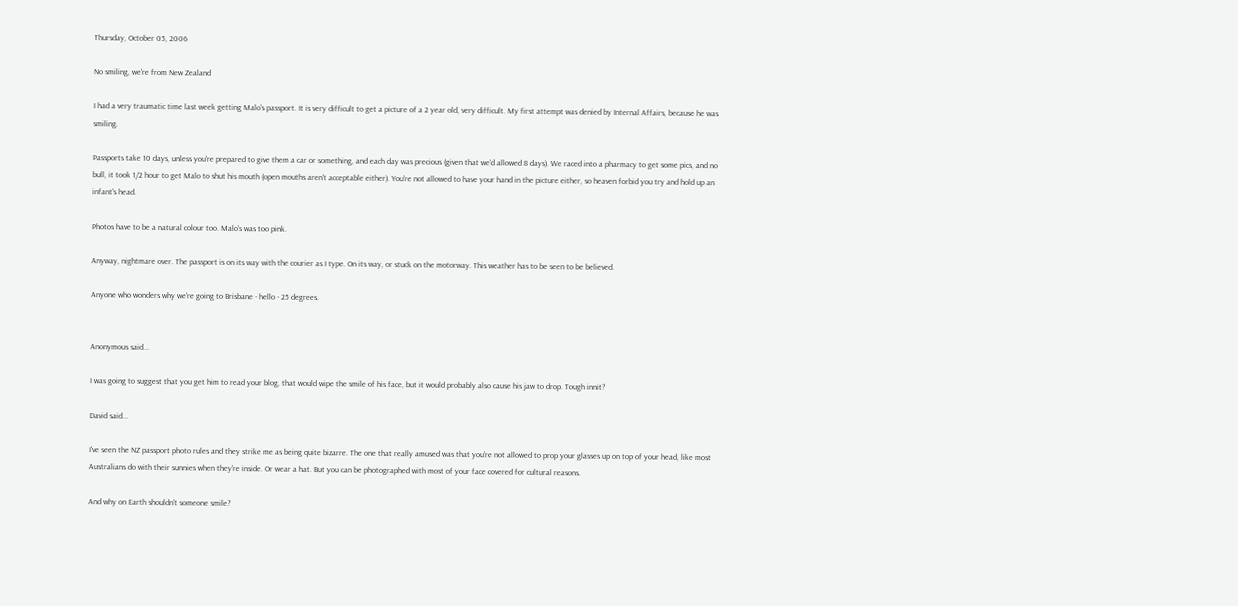Thursday, October 05, 2006

No smiling, we're from New Zealand

I had a very traumatic time last week getting Malo's passport. It is very difficult to get a picture of a 2 year old, very difficult. My first attempt was denied by Internal Affairs, because he was smiling.

Passports take 10 days, unless you're prepared to give them a car or something, and each day was precious (given that we'd allowed 8 days). We raced into a pharmacy to get some pics, and no bull, it took 1/2 hour to get Malo to shut his mouth (open mouths aren't acceptable either). You're not allowed to have your hand in the picture either, so heaven forbid you try and hold up an infant's head.

Photos have to be a natural colour too. Malo's was too pink.

Anyway, nightmare over. The passport is on its way with the courier as I type. On its way, or stuck on the motorway. This weather has to be seen to be believed.

Anyone who wonders why we're going to Brisbane - hello - 25 degrees.


Anonymous said...

I was going to suggest that you get him to read your blog, that would wipe the smile of his face, but it would probably also cause his jaw to drop. Tough innit?

David said...

I've seen the NZ passport photo rules and they strike me as being quite bizarre. The one that really amused was that you're not allowed to prop your glasses up on top of your head, like most Australians do with their sunnies when they're inside. Or wear a hat. But you can be photographed with most of your face covered for cultural reasons.

And why on Earth shouldn't someone smile?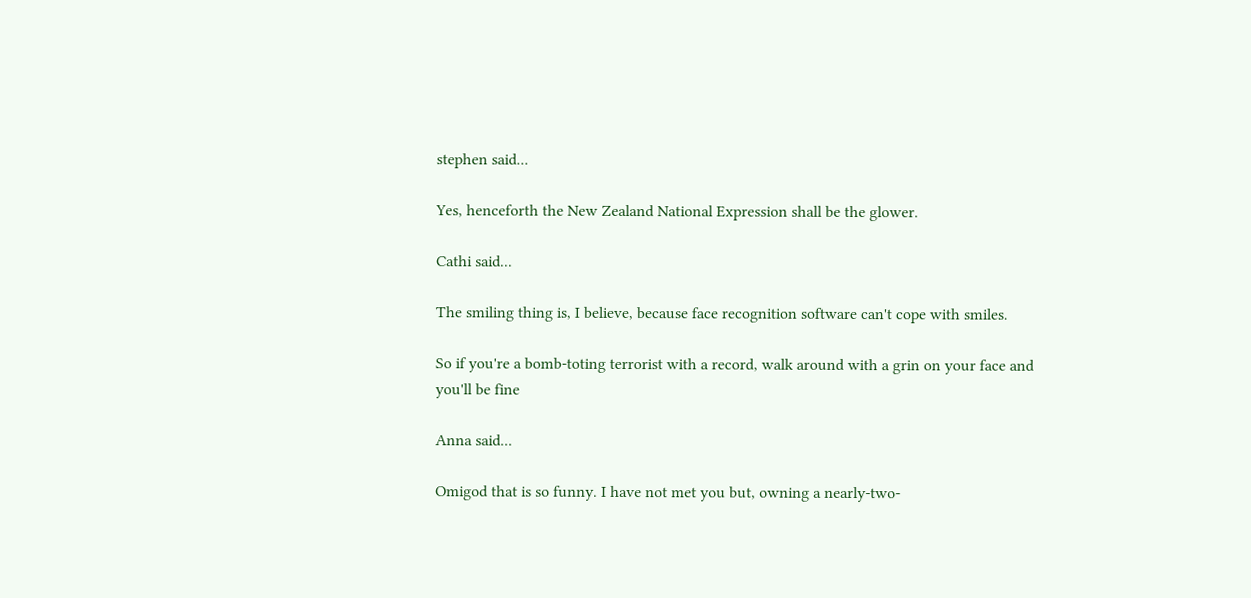stephen said...

Yes, henceforth the New Zealand National Expression shall be the glower.

Cathi said...

The smiling thing is, I believe, because face recognition software can't cope with smiles.

So if you're a bomb-toting terrorist with a record, walk around with a grin on your face and you'll be fine

Anna said...

Omigod that is so funny. I have not met you but, owning a nearly-two-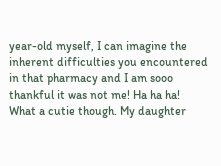year-old myself, I can imagine the inherent difficulties you encountered in that pharmacy and I am sooo thankful it was not me! Ha ha ha! What a cutie though. My daughter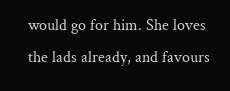would go for him. She loves the lads already, and favours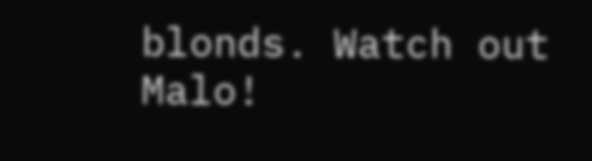blonds. Watch out Malo!